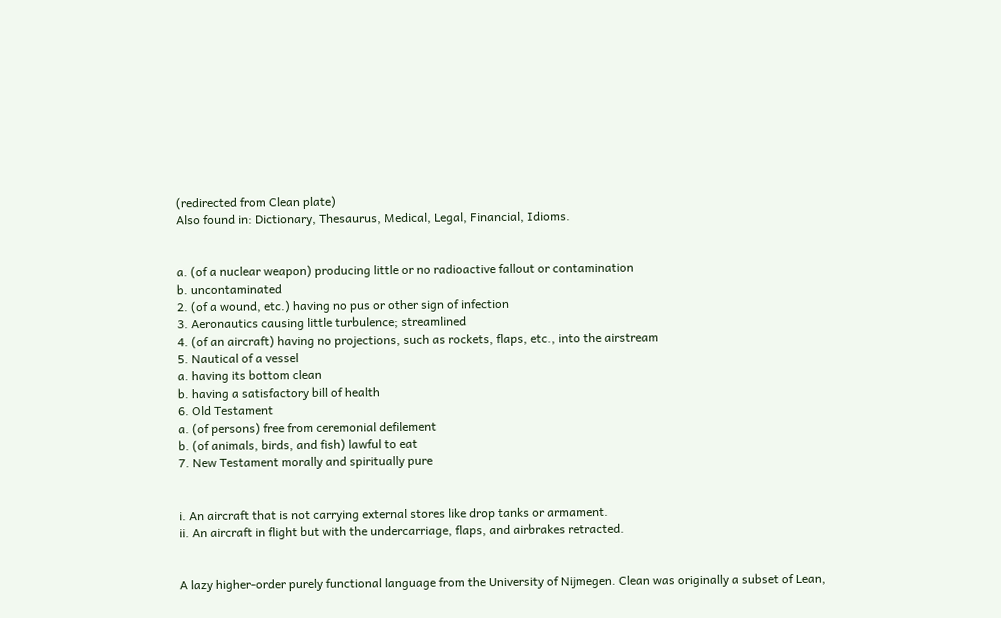(redirected from Clean plate)
Also found in: Dictionary, Thesaurus, Medical, Legal, Financial, Idioms.


a. (of a nuclear weapon) producing little or no radioactive fallout or contamination
b. uncontaminated
2. (of a wound, etc.) having no pus or other sign of infection
3. Aeronautics causing little turbulence; streamlined
4. (of an aircraft) having no projections, such as rockets, flaps, etc., into the airstream
5. Nautical of a vessel
a. having its bottom clean
b. having a satisfactory bill of health
6. Old Testament
a. (of persons) free from ceremonial defilement
b. (of animals, birds, and fish) lawful to eat
7. New Testament morally and spiritually pure


i. An aircraft that is not carrying external stores like drop tanks or armament.
ii. An aircraft in flight but with the undercarriage, flaps, and airbrakes retracted.


A lazy higher-order purely functional language from the University of Nijmegen. Clean was originally a subset of Lean,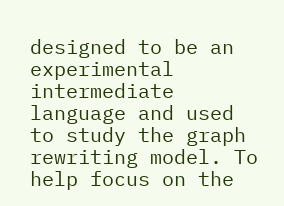designed to be an experimental intermediate language and used to study the graph rewriting model. To help focus on the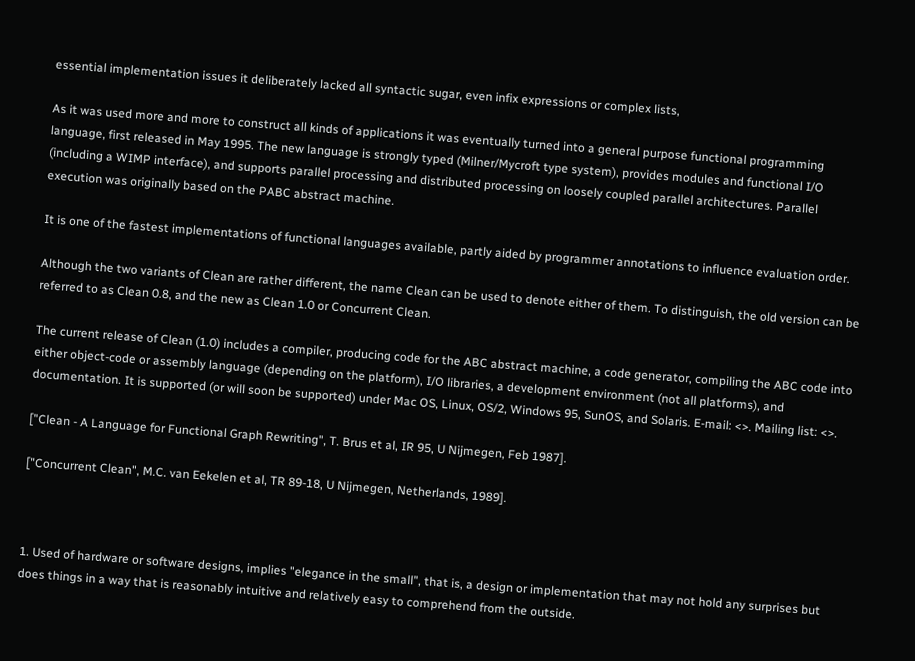essential implementation issues it deliberately lacked all syntactic sugar, even infix expressions or complex lists,

As it was used more and more to construct all kinds of applications it was eventually turned into a general purpose functional programming language, first released in May 1995. The new language is strongly typed (Milner/Mycroft type system), provides modules and functional I/O (including a WIMP interface), and supports parallel processing and distributed processing on loosely coupled parallel architectures. Parallel execution was originally based on the PABC abstract machine.

It is one of the fastest implementations of functional languages available, partly aided by programmer annotations to influence evaluation order.

Although the two variants of Clean are rather different, the name Clean can be used to denote either of them. To distinguish, the old version can be referred to as Clean 0.8, and the new as Clean 1.0 or Concurrent Clean.

The current release of Clean (1.0) includes a compiler, producing code for the ABC abstract machine, a code generator, compiling the ABC code into either object-code or assembly language (depending on the platform), I/O libraries, a development environment (not all platforms), and documentation. It is supported (or will soon be supported) under Mac OS, Linux, OS/2, Windows 95, SunOS, and Solaris. E-mail: <>. Mailing list: <>.

["Clean - A Language for Functional Graph Rewriting", T. Brus et al, IR 95, U Nijmegen, Feb 1987].

["Concurrent Clean", M.C. van Eekelen et al, TR 89-18, U Nijmegen, Netherlands, 1989].



1. Used of hardware or software designs, implies "elegance in the small", that is, a design or implementation that may not hold any surprises but does things in a way that is reasonably intuitive and relatively easy to comprehend from the outside.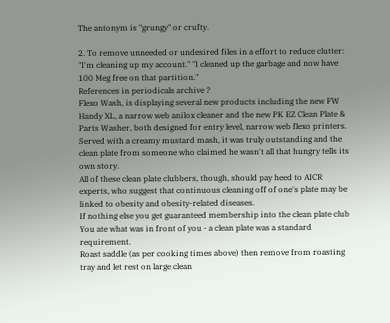The antonym is "grungy" or crufty.

2. To remove unneeded or undesired files in a effort to reduce clutter: "I'm cleaning up my account." "I cleaned up the garbage and now have 100 Meg free on that partition."
References in periodicals archive ?
Flexo Wash, is displaying several new products including the new FW Handy XL, a narrow web anilox cleaner and the new PK EZ Clean Plate & Parts Washer, both designed for entry level, narrow web flexo printers.
Served with a creamy mustard mash, it was truly outstanding and the clean plate from someone who claimed he wasn't all that hungry tells its own story.
All of these clean plate clubbers, though, should pay heed to AICR experts, who suggest that continuous cleaning off of one's plate may be linked to obesity and obesity-related diseases.
If nothing else you get guaranteed membership into the clean plate club
You ate what was in front of you - a clean plate was a standard requirement.
Roast saddle (as per cooking times above) then remove from roasting tray and let rest on large clean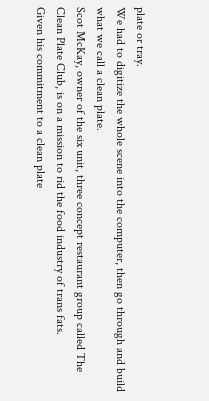plate or tray.
We had to digitize the whole scene into the computer, then go through and build what we call a clean plate.
Scot McKay, owner of the six unit, three concept restaurant group called The Clean Plate Club, is on a mission to rid the food industry of trans fats.
Given his commitment to a clean plate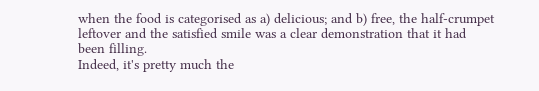when the food is categorised as a) delicious; and b) free, the half-crumpet leftover and the satisfied smile was a clear demonstration that it had been filling.
Indeed, it's pretty much the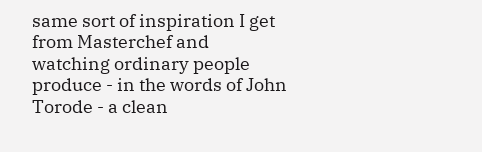same sort of inspiration I get from Masterchef and watching ordinary people produce - in the words of John Torode - a clean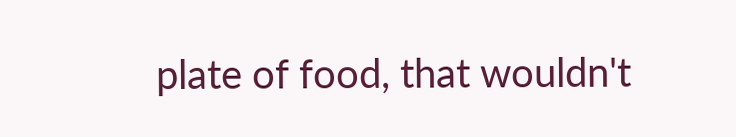plate of food, that wouldn't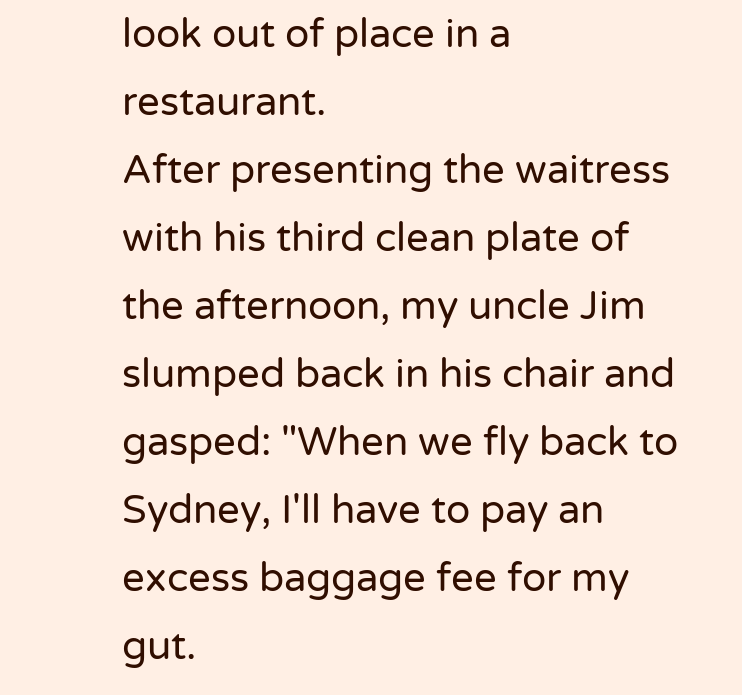look out of place in a restaurant.
After presenting the waitress with his third clean plate of the afternoon, my uncle Jim slumped back in his chair and gasped: "When we fly back to Sydney, I'll have to pay an excess baggage fee for my gut.